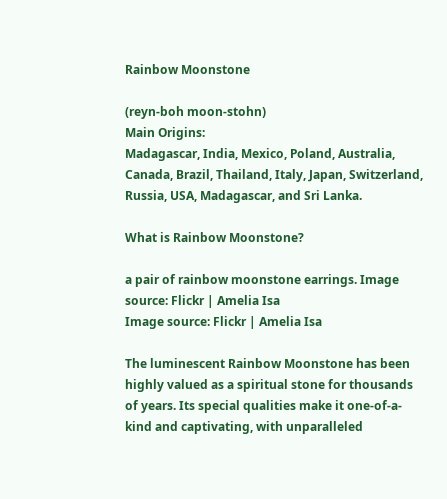Rainbow Moonstone

(reyn-boh moon-stohn)
Main Origins:
Madagascar, India, Mexico, Poland, Australia, Canada, Brazil, Thailand, Italy, Japan, Switzerland, Russia, USA, Madagascar, and Sri Lanka.

What is Rainbow Moonstone?

a pair of rainbow moonstone earrings. Image source: Flickr | Amelia Isa
Image source: Flickr | Amelia Isa

The luminescent Rainbow Moonstone has been highly valued as a spiritual stone for thousands of years. Its special qualities make it one-of-a-kind and captivating, with unparalleled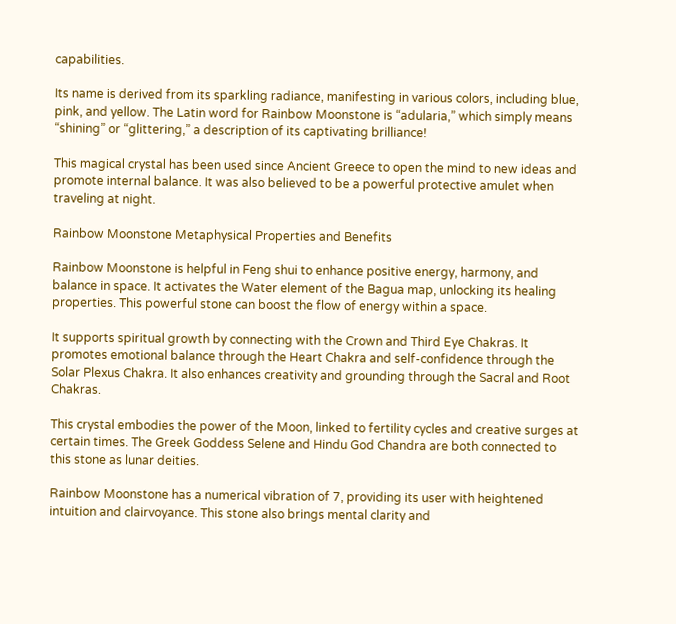capabilities.

Its name is derived from its sparkling radiance, manifesting in various colors, including blue, pink, and yellow. The Latin word for Rainbow Moonstone is “adularia,” which simply means “shining” or “glittering,” a description of its captivating brilliance!

This magical crystal has been used since Ancient Greece to open the mind to new ideas and promote internal balance. It was also believed to be a powerful protective amulet when traveling at night.

Rainbow Moonstone Metaphysical Properties and Benefits

Rainbow Moonstone is helpful in Feng shui to enhance positive energy, harmony, and balance in space. It activates the Water element of the Bagua map, unlocking its healing properties. This powerful stone can boost the flow of energy within a space.

It supports spiritual growth by connecting with the Crown and Third Eye Chakras. It promotes emotional balance through the Heart Chakra and self-confidence through the Solar Plexus Chakra. It also enhances creativity and grounding through the Sacral and Root Chakras.

This crystal embodies the power of the Moon, linked to fertility cycles and creative surges at certain times. The Greek Goddess Selene and Hindu God Chandra are both connected to this stone as lunar deities.

Rainbow Moonstone has a numerical vibration of 7, providing its user with heightened intuition and clairvoyance. This stone also brings mental clarity and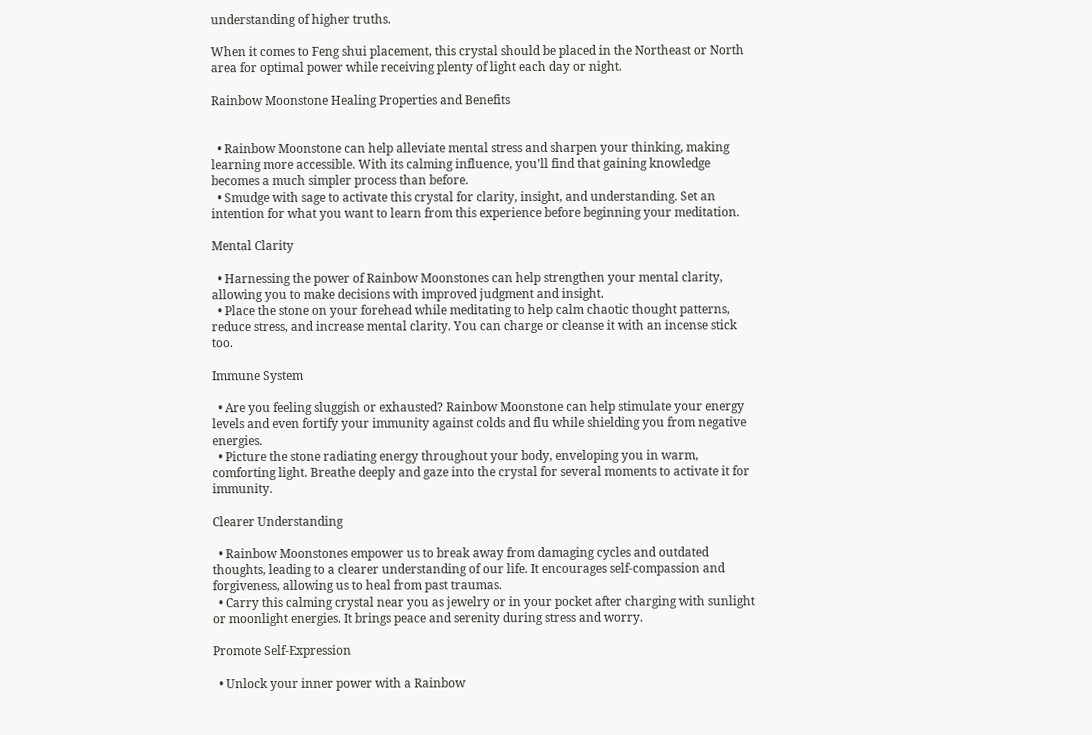understanding of higher truths.

When it comes to Feng shui placement, this crystal should be placed in the Northeast or North area for optimal power while receiving plenty of light each day or night.

Rainbow Moonstone Healing Properties and Benefits


  • Rainbow Moonstone can help alleviate mental stress and sharpen your thinking, making learning more accessible. With its calming influence, you’ll find that gaining knowledge becomes a much simpler process than before.
  • Smudge with sage to activate this crystal for clarity, insight, and understanding. Set an intention for what you want to learn from this experience before beginning your meditation.

Mental Clarity

  • Harnessing the power of Rainbow Moonstones can help strengthen your mental clarity, allowing you to make decisions with improved judgment and insight.
  • Place the stone on your forehead while meditating to help calm chaotic thought patterns, reduce stress, and increase mental clarity. You can charge or cleanse it with an incense stick too.

Immune System

  • Are you feeling sluggish or exhausted? Rainbow Moonstone can help stimulate your energy levels and even fortify your immunity against colds and flu while shielding you from negative energies.
  • Picture the stone radiating energy throughout your body, enveloping you in warm, comforting light. Breathe deeply and gaze into the crystal for several moments to activate it for immunity.

Clearer Understanding

  • Rainbow Moonstones empower us to break away from damaging cycles and outdated thoughts, leading to a clearer understanding of our life. It encourages self-compassion and forgiveness, allowing us to heal from past traumas.
  • Carry this calming crystal near you as jewelry or in your pocket after charging with sunlight or moonlight energies. It brings peace and serenity during stress and worry.

Promote Self-Expression

  • Unlock your inner power with a Rainbow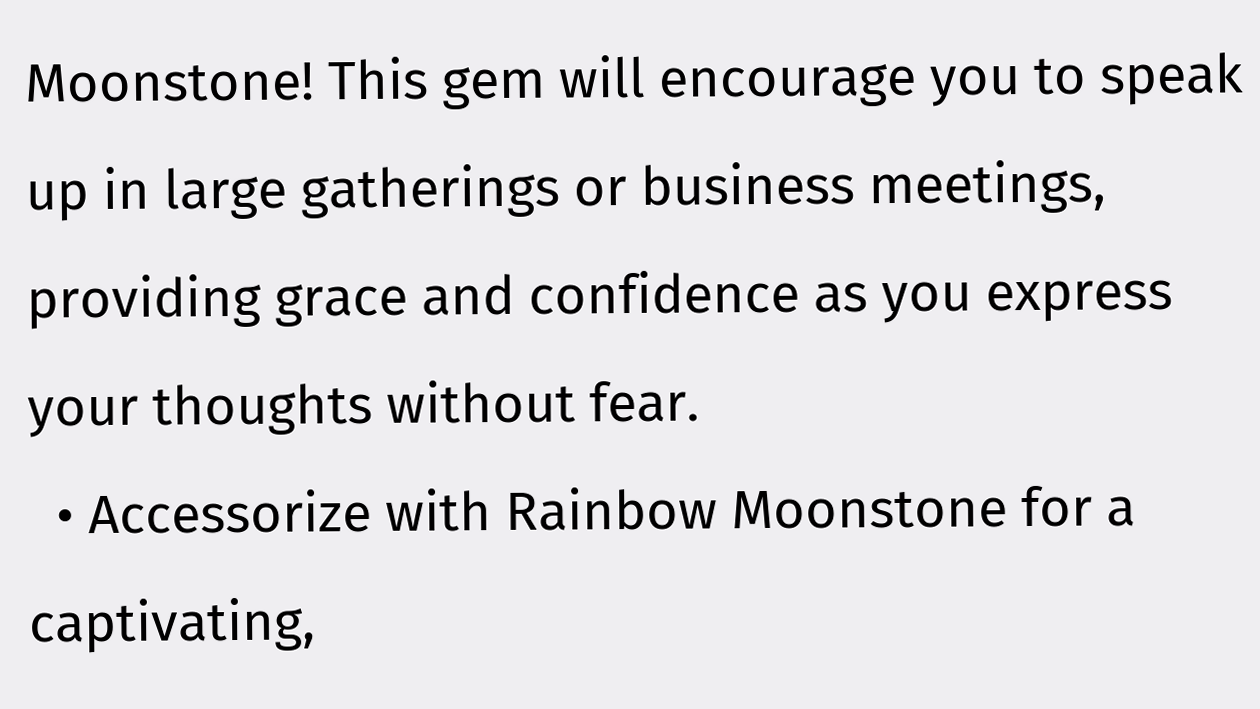Moonstone! This gem will encourage you to speak up in large gatherings or business meetings, providing grace and confidence as you express your thoughts without fear.
  • Accessorize with Rainbow Moonstone for a captivating,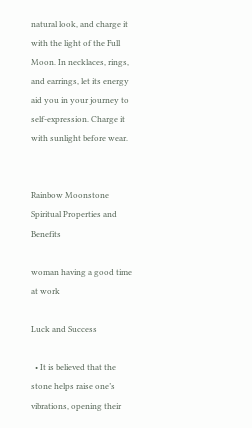natural look, and charge it with the light of the Full Moon. In necklaces, rings, and earrings, let its energy aid you in your journey to self-expression. Charge it with sunlight before wear.


Rainbow Moonstone Spiritual Properties and Benefits

woman having a good time at work

Luck and Success

  • It is believed that the stone helps raise one’s vibrations, opening their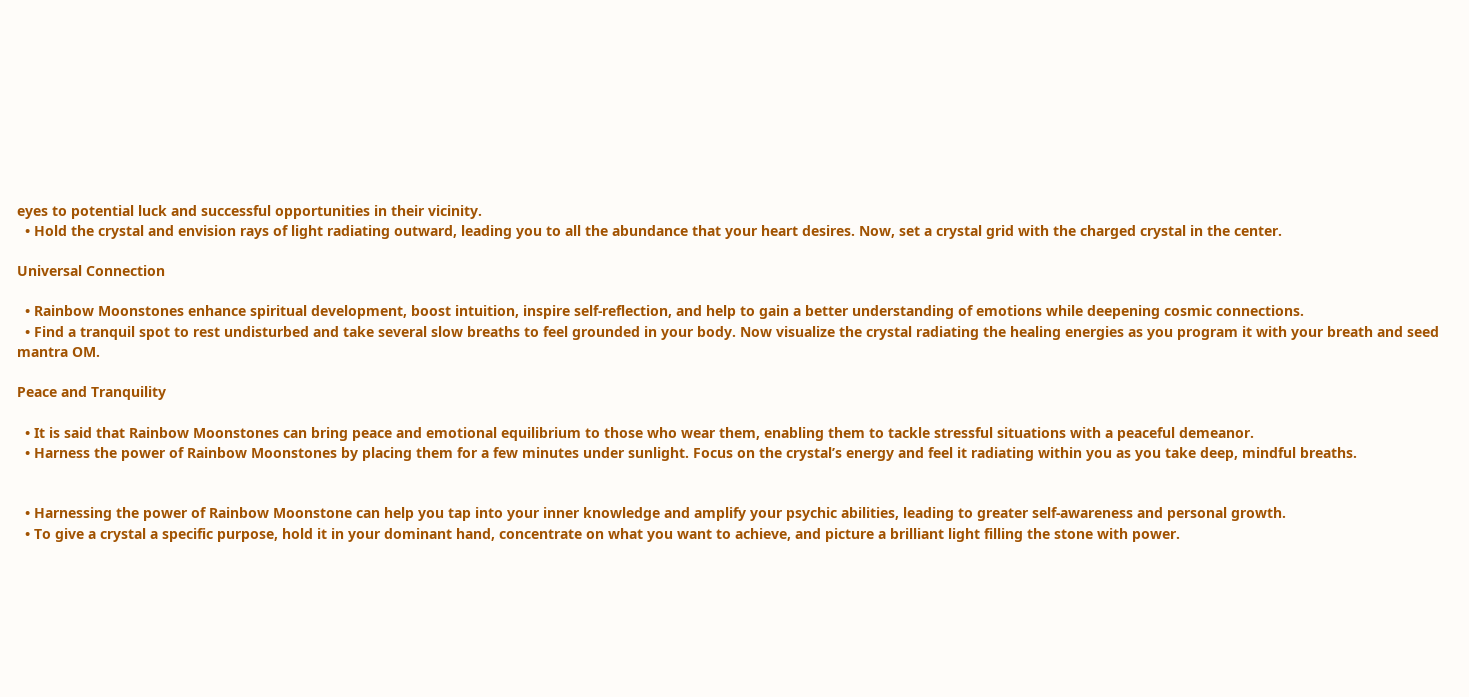eyes to potential luck and successful opportunities in their vicinity.
  • Hold the crystal and envision rays of light radiating outward, leading you to all the abundance that your heart desires. Now, set a crystal grid with the charged crystal in the center.

Universal Connection

  • Rainbow Moonstones enhance spiritual development, boost intuition, inspire self-reflection, and help to gain a better understanding of emotions while deepening cosmic connections.
  • Find a tranquil spot to rest undisturbed and take several slow breaths to feel grounded in your body. Now visualize the crystal radiating the healing energies as you program it with your breath and seed mantra OM.

Peace and Tranquility

  • It is said that Rainbow Moonstones can bring peace and emotional equilibrium to those who wear them, enabling them to tackle stressful situations with a peaceful demeanor.
  • Harness the power of Rainbow Moonstones by placing them for a few minutes under sunlight. Focus on the crystal’s energy and feel it radiating within you as you take deep, mindful breaths.


  • Harnessing the power of Rainbow Moonstone can help you tap into your inner knowledge and amplify your psychic abilities, leading to greater self-awareness and personal growth.
  • To give a crystal a specific purpose, hold it in your dominant hand, concentrate on what you want to achieve, and picture a brilliant light filling the stone with power.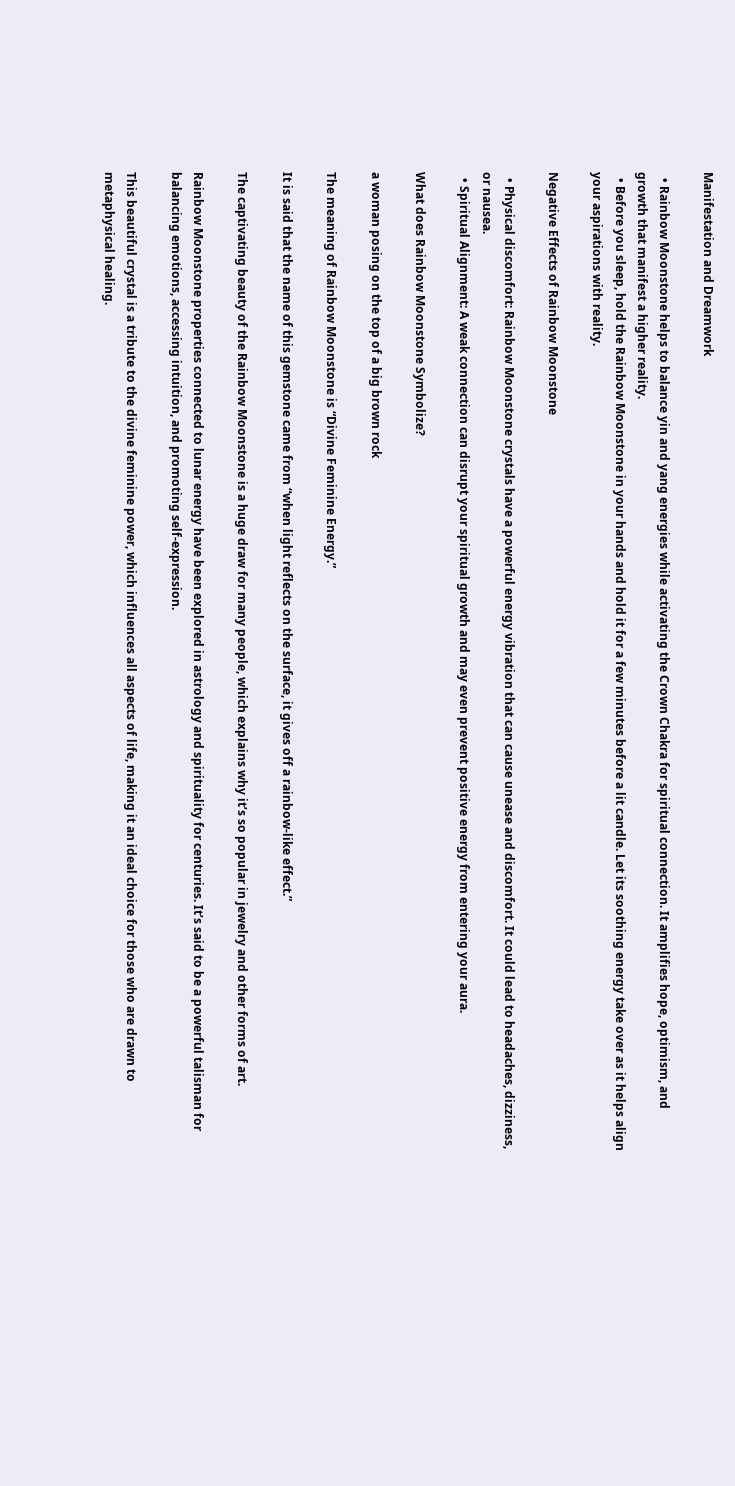Manifestation and Dreamwork

  • Rainbow Moonstone helps to balance yin and yang energies while activating the Crown Chakra for spiritual connection. It amplifies hope, optimism, and growth that manifest a higher reality.
  • Before you sleep, hold the Rainbow Moonstone in your hands and hold it for a few minutes before a lit candle. Let its soothing energy take over as it helps align your aspirations with reality.

Negative Effects of Rainbow Moonstone

  • Physical discomfort: Rainbow Moonstone crystals have a powerful energy vibration that can cause unease and discomfort. It could lead to headaches, dizziness, or nausea.
  • Spiritual Alignment: A weak connection can disrupt your spiritual growth and may even prevent positive energy from entering your aura.

What does Rainbow Moonstone Symbolize?

a woman posing on the top of a big brown rock

The meaning of Rainbow Moonstone is “Divine Feminine Energy.”

It is said that the name of this gemstone came from “when light reflects on the surface, it gives off a rainbow-like effect.”

The captivating beauty of the Rainbow Moonstone is a huge draw for many people, which explains why it’s so popular in jewelry and other forms of art.

Rainbow Moonstone properties connected to lunar energy have been explored in astrology and spirituality for centuries. It’s said to be a powerful talisman for balancing emotions, accessing intuition, and promoting self-expression.

This beautiful crystal is a tribute to the divine feminine power, which influences all aspects of life, making it an ideal choice for those who are drawn to metaphysical healing.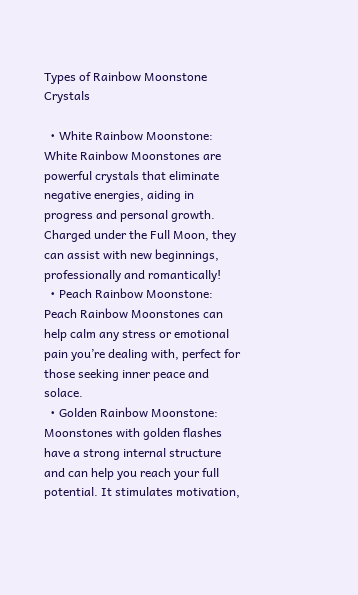Types of Rainbow Moonstone Crystals

  • White Rainbow Moonstone: White Rainbow Moonstones are powerful crystals that eliminate negative energies, aiding in progress and personal growth. Charged under the Full Moon, they can assist with new beginnings, professionally and romantically!
  • Peach Rainbow Moonstone: Peach Rainbow Moonstones can help calm any stress or emotional pain you’re dealing with, perfect for those seeking inner peace and solace.
  • Golden Rainbow Moonstone: Moonstones with golden flashes have a strong internal structure and can help you reach your full potential. It stimulates motivation,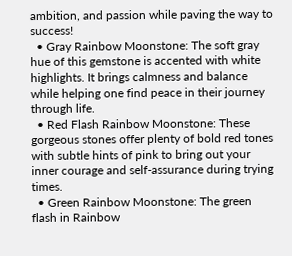ambition, and passion while paving the way to success!
  • Gray Rainbow Moonstone: The soft gray hue of this gemstone is accented with white highlights. It brings calmness and balance while helping one find peace in their journey through life.
  • Red Flash Rainbow Moonstone: These gorgeous stones offer plenty of bold red tones with subtle hints of pink to bring out your inner courage and self-assurance during trying times.
  • Green Rainbow Moonstone: The green flash in Rainbow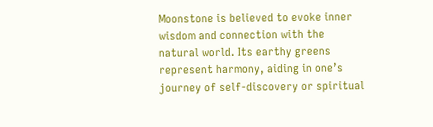Moonstone is believed to evoke inner wisdom and connection with the natural world. Its earthy greens represent harmony, aiding in one’s journey of self-discovery or spiritual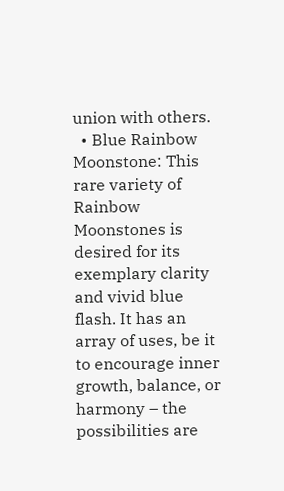union with others.
  • Blue Rainbow Moonstone: This rare variety of Rainbow Moonstones is desired for its exemplary clarity and vivid blue flash. It has an array of uses, be it to encourage inner growth, balance, or harmony – the possibilities are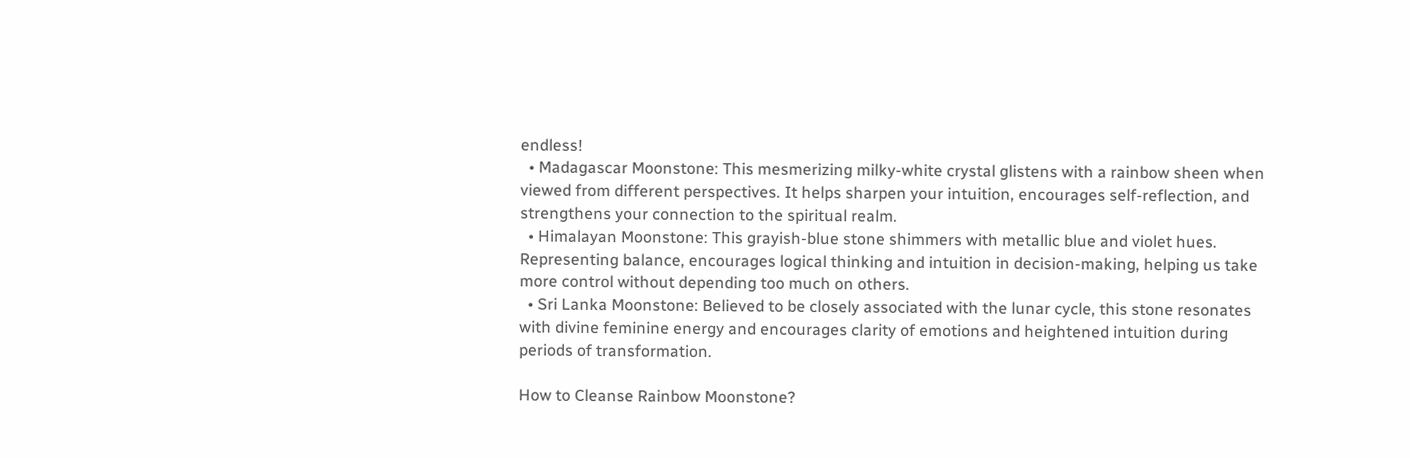endless!
  • Madagascar Moonstone: This mesmerizing milky-white crystal glistens with a rainbow sheen when viewed from different perspectives. It helps sharpen your intuition, encourages self-reflection, and strengthens your connection to the spiritual realm.
  • Himalayan Moonstone: This grayish-blue stone shimmers with metallic blue and violet hues. Representing balance, encourages logical thinking and intuition in decision-making, helping us take more control without depending too much on others.
  • Sri Lanka Moonstone: Believed to be closely associated with the lunar cycle, this stone resonates with divine feminine energy and encourages clarity of emotions and heightened intuition during periods of transformation.

How to Cleanse Rainbow Moonstone?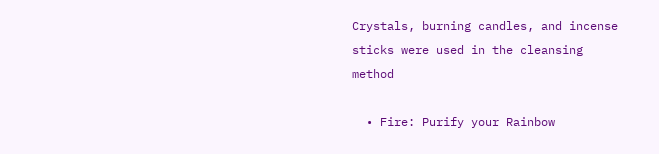Crystals, burning candles, and incense sticks were used in the cleansing method

  • Fire: Purify your Rainbow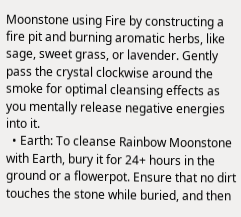Moonstone using Fire by constructing a fire pit and burning aromatic herbs, like sage, sweet grass, or lavender. Gently pass the crystal clockwise around the smoke for optimal cleansing effects as you mentally release negative energies into it.
  • Earth: To cleanse Rainbow Moonstone with Earth, bury it for 24+ hours in the ground or a flowerpot. Ensure that no dirt touches the stone while buried, and then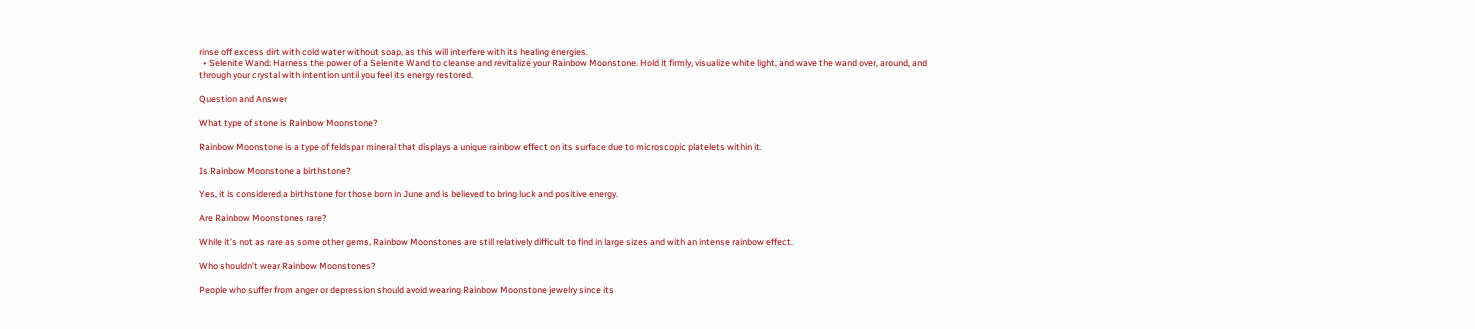rinse off excess dirt with cold water without soap, as this will interfere with its healing energies.
  • Selenite Wand: Harness the power of a Selenite Wand to cleanse and revitalize your Rainbow Moonstone. Hold it firmly, visualize white light, and wave the wand over, around, and through your crystal with intention until you feel its energy restored.

Question and Answer

What type of stone is Rainbow Moonstone?

Rainbow Moonstone is a type of feldspar mineral that displays a unique rainbow effect on its surface due to microscopic platelets within it.

Is Rainbow Moonstone a birthstone?

Yes, it is considered a birthstone for those born in June and is believed to bring luck and positive energy.

Are Rainbow Moonstones rare?

While it’s not as rare as some other gems, Rainbow Moonstones are still relatively difficult to find in large sizes and with an intense rainbow effect.

Who shouldn’t wear Rainbow Moonstones?

People who suffer from anger or depression should avoid wearing Rainbow Moonstone jewelry since its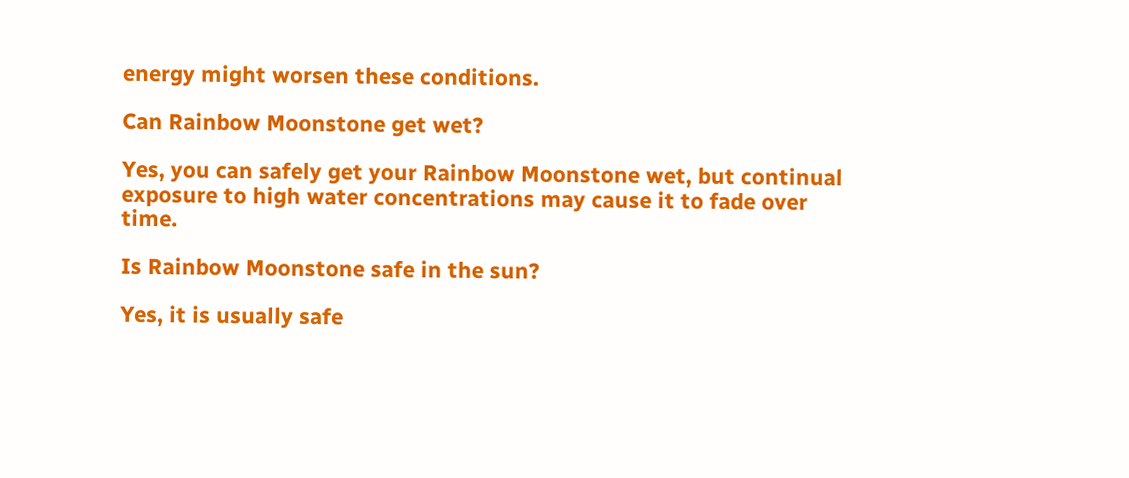energy might worsen these conditions.

Can Rainbow Moonstone get wet?

Yes, you can safely get your Rainbow Moonstone wet, but continual exposure to high water concentrations may cause it to fade over time.

Is Rainbow Moonstone safe in the sun?

Yes, it is usually safe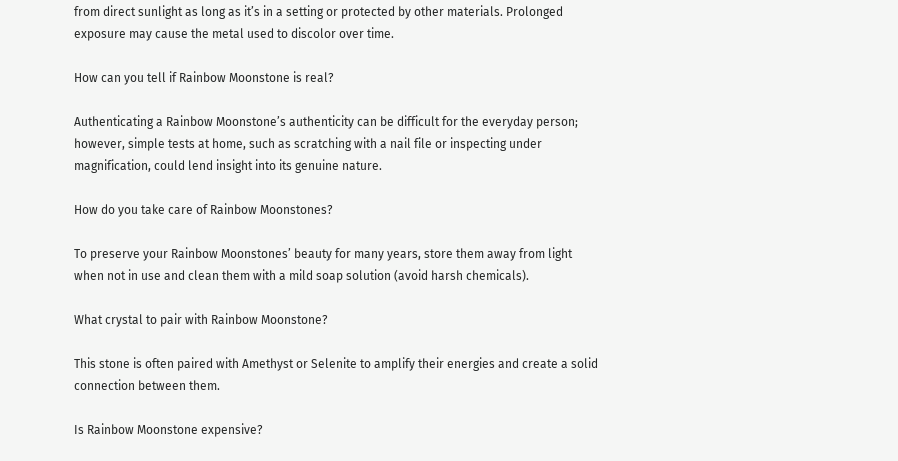from direct sunlight as long as it’s in a setting or protected by other materials. Prolonged exposure may cause the metal used to discolor over time.

How can you tell if Rainbow Moonstone is real?

Authenticating a Rainbow Moonstone’s authenticity can be difficult for the everyday person; however, simple tests at home, such as scratching with a nail file or inspecting under magnification, could lend insight into its genuine nature.

How do you take care of Rainbow Moonstones?

To preserve your Rainbow Moonstones’ beauty for many years, store them away from light when not in use and clean them with a mild soap solution (avoid harsh chemicals).

What crystal to pair with Rainbow Moonstone?

This stone is often paired with Amethyst or Selenite to amplify their energies and create a solid connection between them.

Is Rainbow Moonstone expensive?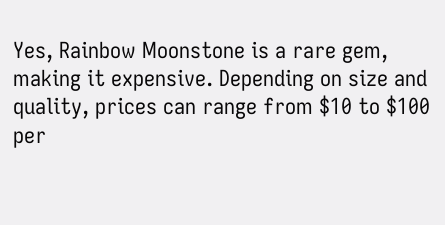Yes, Rainbow Moonstone is a rare gem, making it expensive. Depending on size and quality, prices can range from $10 to $100 per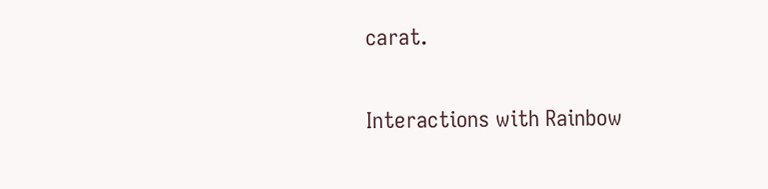carat.

Interactions with Rainbow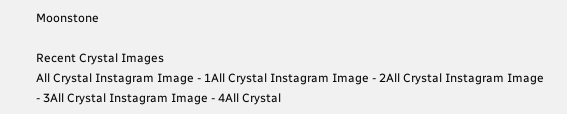Moonstone

Recent Crystal Images
All Crystal Instagram Image - 1All Crystal Instagram Image - 2All Crystal Instagram Image - 3All Crystal Instagram Image - 4All Crystal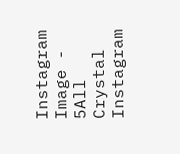Instagram Image - 5All Crystal Instagram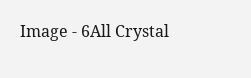Image - 6All Crystal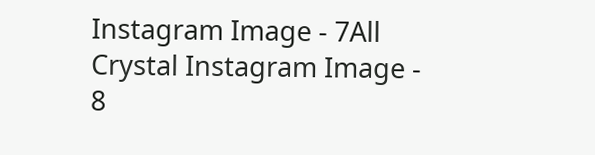Instagram Image - 7All Crystal Instagram Image - 8